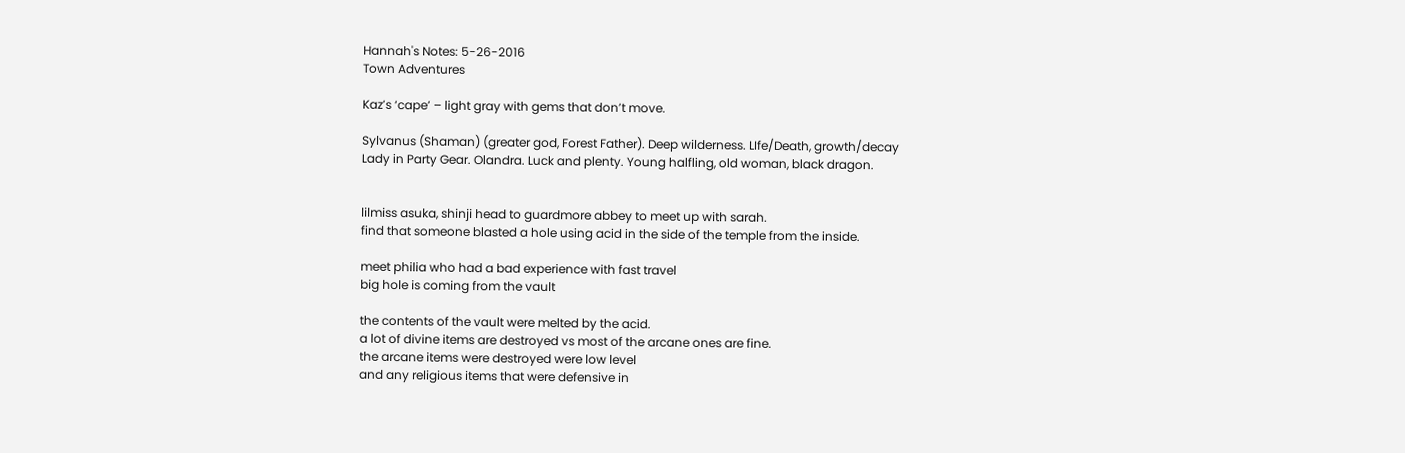Hannah's Notes: 5-26-2016
Town Adventures

Kaz’s ‘cape’ – light gray with gems that don’t move.

Sylvanus (Shaman) (greater god, Forest Father). Deep wilderness. LIfe/Death, growth/decay
Lady in Party Gear. Olandra. Luck and plenty. Young halfling, old woman, black dragon.


lilmiss asuka, shinji head to guardmore abbey to meet up with sarah.
find that someone blasted a hole using acid in the side of the temple from the inside.

meet philia who had a bad experience with fast travel
big hole is coming from the vault

the contents of the vault were melted by the acid.
a lot of divine items are destroyed vs most of the arcane ones are fine.
the arcane items were destroyed were low level
and any religious items that were defensive in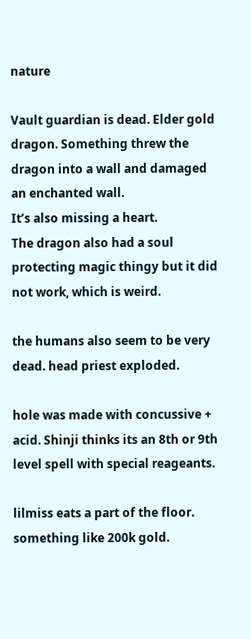nature

Vault guardian is dead. Elder gold dragon. Something threw the dragon into a wall and damaged an enchanted wall.
It’s also missing a heart.
The dragon also had a soul protecting magic thingy but it did not work, which is weird.

the humans also seem to be very dead. head priest exploded.

hole was made with concussive + acid. Shinji thinks its an 8th or 9th level spell with special reageants.

lilmiss eats a part of the floor. something like 200k gold.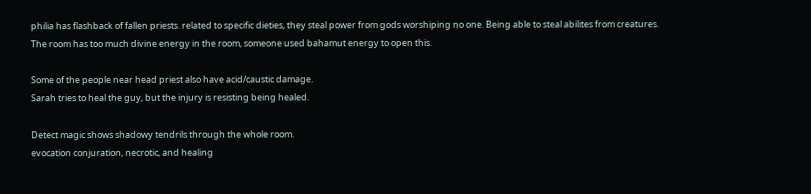philia has flashback of fallen priests. related to specific dieties, they steal power from gods worshiping no one. Being able to steal abilites from creatures.
The room has too much divine energy in the room, someone used bahamut energy to open this.

Some of the people near head priest also have acid/caustic damage.
Sarah tries to heal the guy, but the injury is resisting being healed.

Detect magic shows shadowy tendrils through the whole room.
evocation conjuration, necrotic, and healing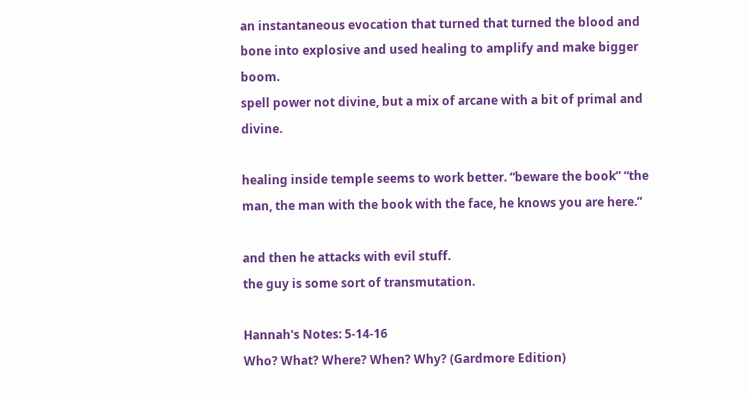an instantaneous evocation that turned that turned the blood and bone into explosive and used healing to amplify and make bigger boom.
spell power not divine, but a mix of arcane with a bit of primal and divine.

healing inside temple seems to work better. “beware the book” “the man, the man with the book with the face, he knows you are here.”

and then he attacks with evil stuff.
the guy is some sort of transmutation.

Hannah's Notes: 5-14-16
Who? What? Where? When? Why? (Gardmore Edition)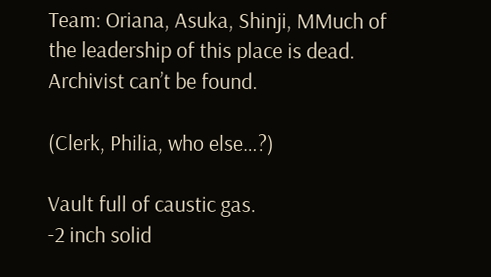Team: Oriana, Asuka, Shinji, MMuch of the leadership of this place is dead. Archivist can’t be found.

(Clerk, Philia, who else…?)

Vault full of caustic gas.
-2 inch solid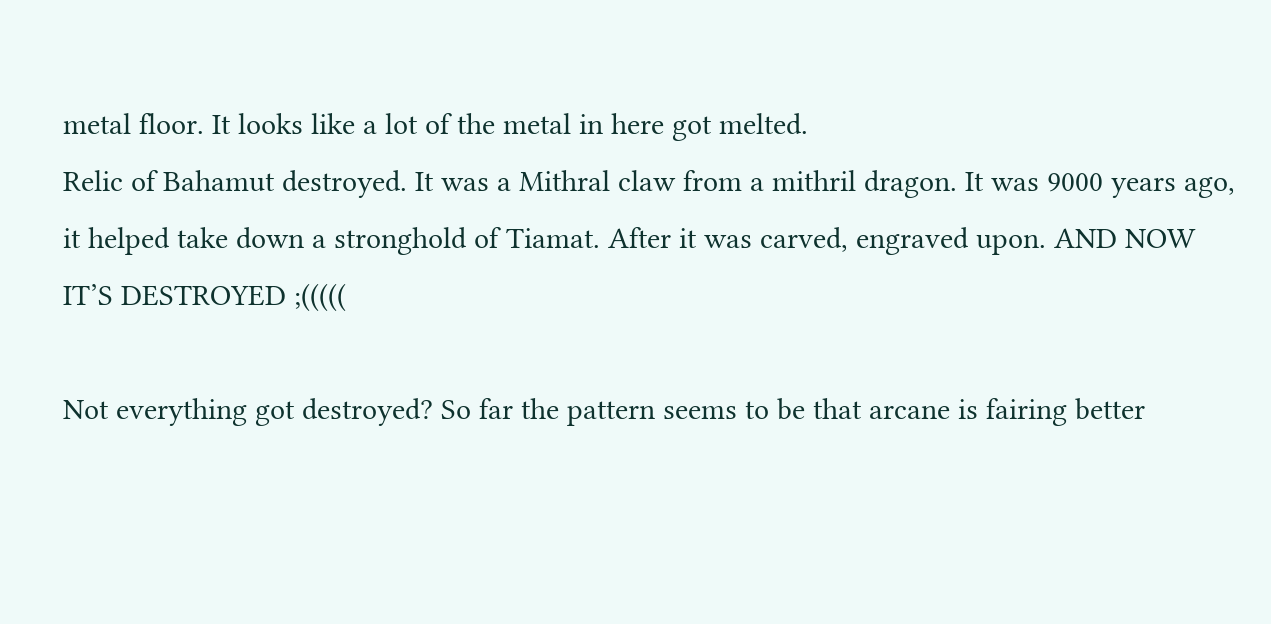metal floor. It looks like a lot of the metal in here got melted.
Relic of Bahamut destroyed. It was a Mithral claw from a mithril dragon. It was 9000 years ago, it helped take down a stronghold of Tiamat. After it was carved, engraved upon. AND NOW IT’S DESTROYED ;(((((

Not everything got destroyed? So far the pattern seems to be that arcane is fairing better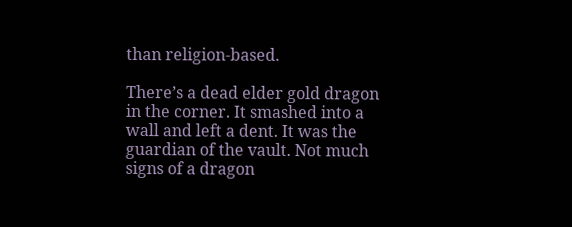than religion-based.

There’s a dead elder gold dragon in the corner. It smashed into a wall and left a dent. It was the guardian of the vault. Not much signs of a dragon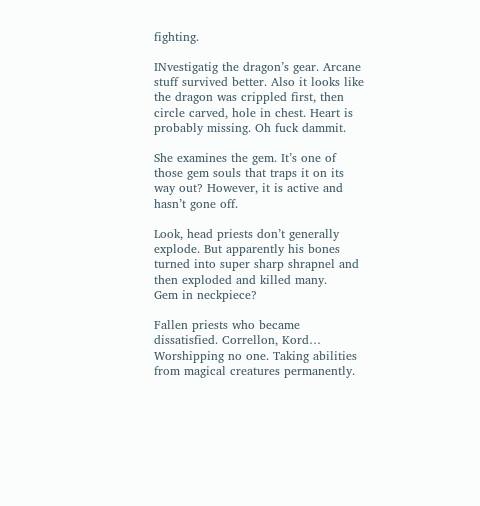fighting.

INvestigatig the dragon’s gear. Arcane stuff survived better. Also it looks like the dragon was crippled first, then circle carved, hole in chest. Heart is probably missing. Oh fuck dammit.

She examines the gem. It’s one of those gem souls that traps it on its way out? However, it is active and hasn’t gone off.

Look, head priests don’t generally explode. But apparently his bones turned into super sharp shrapnel and then exploded and killed many.
Gem in neckpiece?

Fallen priests who became dissatisfied. Correllon, Kord…
Worshipping no one. Taking abilities from magical creatures permanently.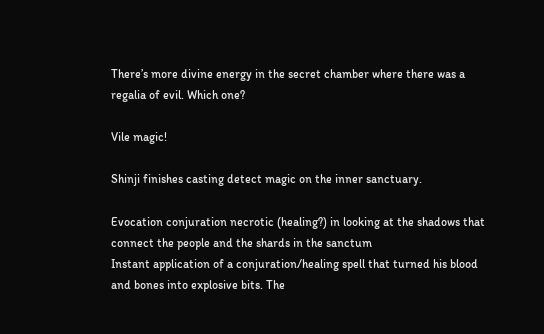There’s more divine energy in the secret chamber where there was a regalia of evil. Which one?

Vile magic!

Shinji finishes casting detect magic on the inner sanctuary.

Evocation conjuration necrotic (healing?) in looking at the shadows that connect the people and the shards in the sanctum
Instant application of a conjuration/healing spell that turned his blood and bones into explosive bits. The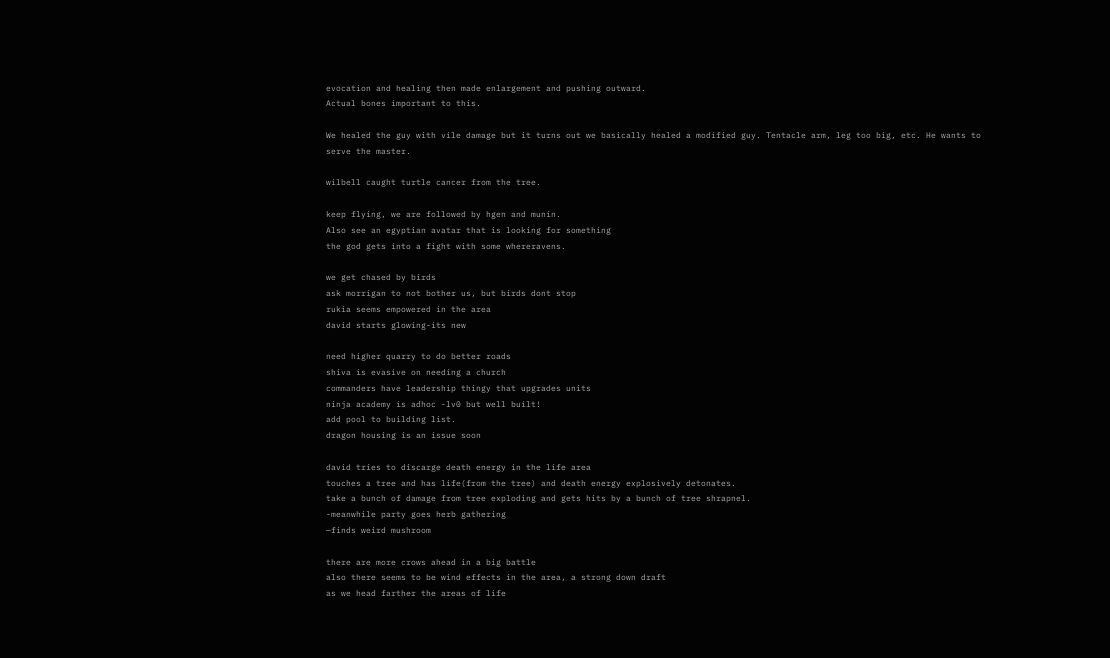evocation and healing then made enlargement and pushing outward.
Actual bones important to this.

We healed the guy with vile damage but it turns out we basically healed a modified guy. Tentacle arm, leg too big, etc. He wants to serve the master.

wilbell caught turtle cancer from the tree.

keep flying, we are followed by hgen and munin.
Also see an egyptian avatar that is looking for something
the god gets into a fight with some whereravens.

we get chased by birds
ask morrigan to not bother us, but birds dont stop
rukia seems empowered in the area
david starts glowing-its new

need higher quarry to do better roads
shiva is evasive on needing a church
commanders have leadership thingy that upgrades units
ninja academy is adhoc -lv0 but well built!
add pool to building list.
dragon housing is an issue soon

david tries to discarge death energy in the life area
touches a tree and has life(from the tree) and death energy explosively detonates.
take a bunch of damage from tree exploding and gets hits by a bunch of tree shrapnel.
-meanwhile party goes herb gathering
—finds weird mushroom

there are more crows ahead in a big battle
also there seems to be wind effects in the area, a strong down draft
as we head farther the areas of life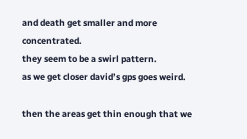and death get smaller and more concentrated.
they seem to be a swirl pattern.
as we get closer david’s gps goes weird.

then the areas get thin enough that we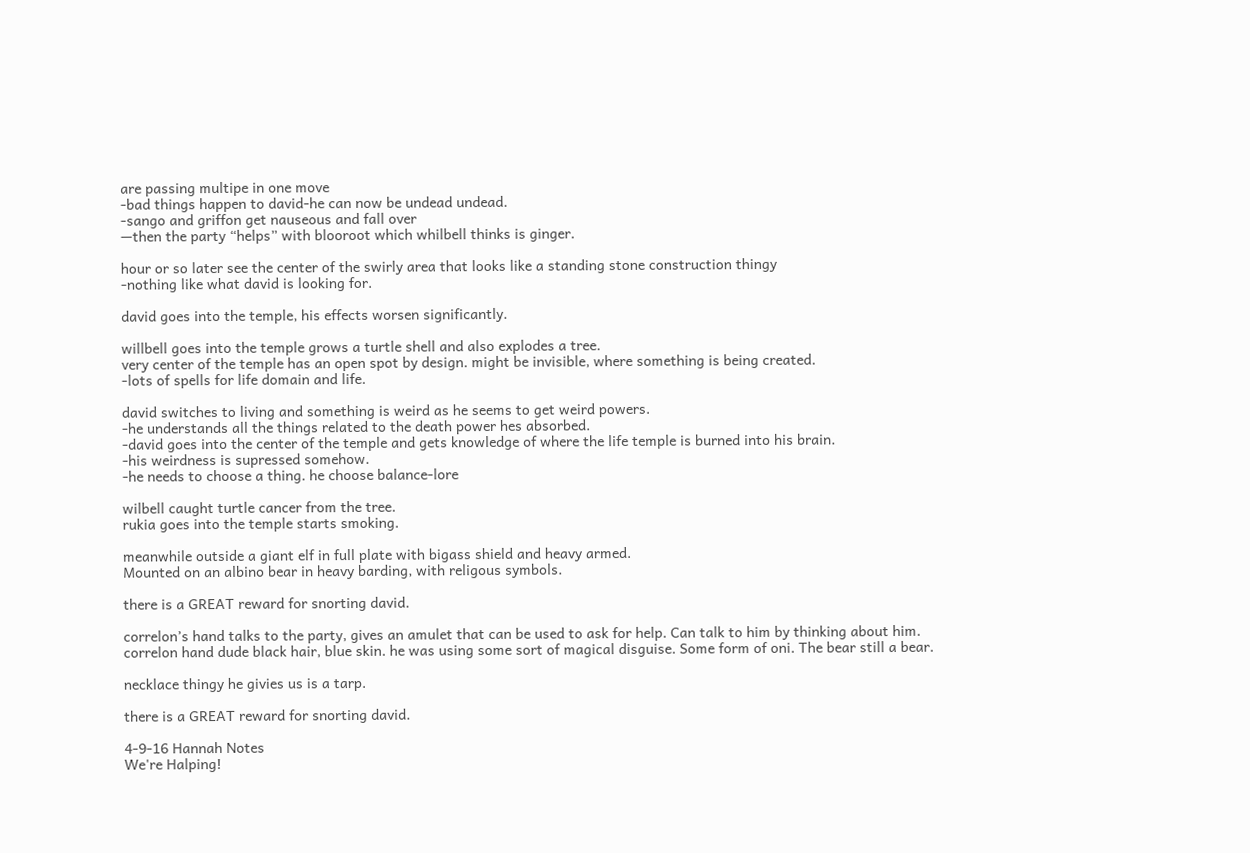are passing multipe in one move
-bad things happen to david-he can now be undead undead.
-sango and griffon get nauseous and fall over
—then the party “helps” with blooroot which whilbell thinks is ginger.

hour or so later see the center of the swirly area that looks like a standing stone construction thingy
-nothing like what david is looking for.

david goes into the temple, his effects worsen significantly.

willbell goes into the temple grows a turtle shell and also explodes a tree.
very center of the temple has an open spot by design. might be invisible, where something is being created.
-lots of spells for life domain and life.

david switches to living and something is weird as he seems to get weird powers.
-he understands all the things related to the death power hes absorbed.
-david goes into the center of the temple and gets knowledge of where the life temple is burned into his brain.
-his weirdness is supressed somehow.
-he needs to choose a thing. he choose balance-lore

wilbell caught turtle cancer from the tree.
rukia goes into the temple starts smoking.

meanwhile outside a giant elf in full plate with bigass shield and heavy armed.
Mounted on an albino bear in heavy barding, with religous symbols.

there is a GREAT reward for snorting david.

correlon’s hand talks to the party, gives an amulet that can be used to ask for help. Can talk to him by thinking about him.
correlon hand dude black hair, blue skin. he was using some sort of magical disguise. Some form of oni. The bear still a bear.

necklace thingy he givies us is a tarp.

there is a GREAT reward for snorting david.

4-9-16 Hannah Notes
We're Halping!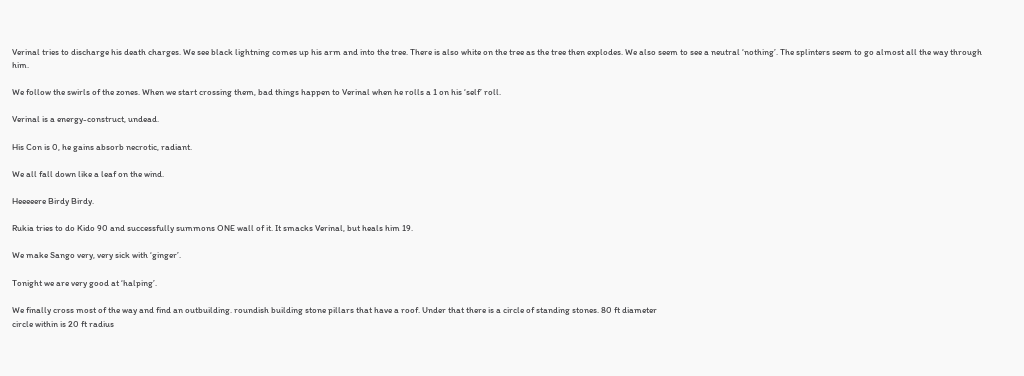Verinal tries to discharge his death charges. We see black lightning comes up his arm and into the tree. There is also white on the tree as the tree then explodes. We also seem to see a neutral ‘nothing’. The splinters seem to go almost all the way through him.

We follow the swirls of the zones. When we start crossing them, bad things happen to Verinal when he rolls a 1 on his ‘self’ roll.

Verinal is a energy-construct, undead.

His Con is 0, he gains absorb necrotic, radiant.

We all fall down like a leaf on the wind.

Heeeeere Birdy Birdy.

Rukia tries to do Kido 90 and successfully summons ONE wall of it. It smacks Verinal, but heals him 19.

We make Sango very, very sick with ‘ginger’.

Tonight we are very good at ‘halping’.

We finally cross most of the way and find an outbuilding. roundish building stone pillars that have a roof. Under that there is a circle of standing stones. 80 ft diameter
circle within is 20 ft radius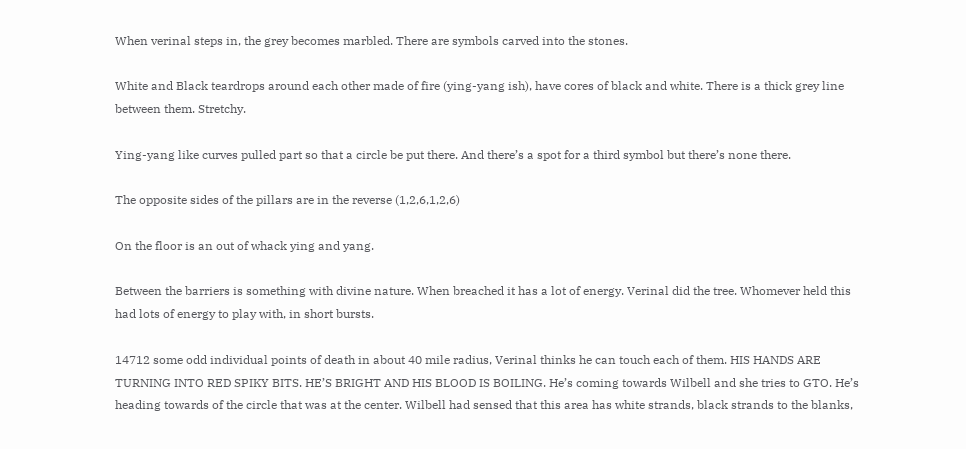When verinal steps in, the grey becomes marbled. There are symbols carved into the stones.

White and Black teardrops around each other made of fire (ying-yang ish), have cores of black and white. There is a thick grey line between them. Stretchy.

Ying-yang like curves pulled part so that a circle be put there. And there’s a spot for a third symbol but there’s none there.

The opposite sides of the pillars are in the reverse (1,2,6,1,2,6)

On the floor is an out of whack ying and yang.

Between the barriers is something with divine nature. When breached it has a lot of energy. Verinal did the tree. Whomever held this had lots of energy to play with, in short bursts.

14712 some odd individual points of death in about 40 mile radius, Verinal thinks he can touch each of them. HIS HANDS ARE TURNING INTO RED SPIKY BITS. HE’S BRIGHT AND HIS BLOOD IS BOILING. He’s coming towards Wilbell and she tries to GTO. He’s heading towards of the circle that was at the center. Wilbell had sensed that this area has white strands, black strands to the blanks,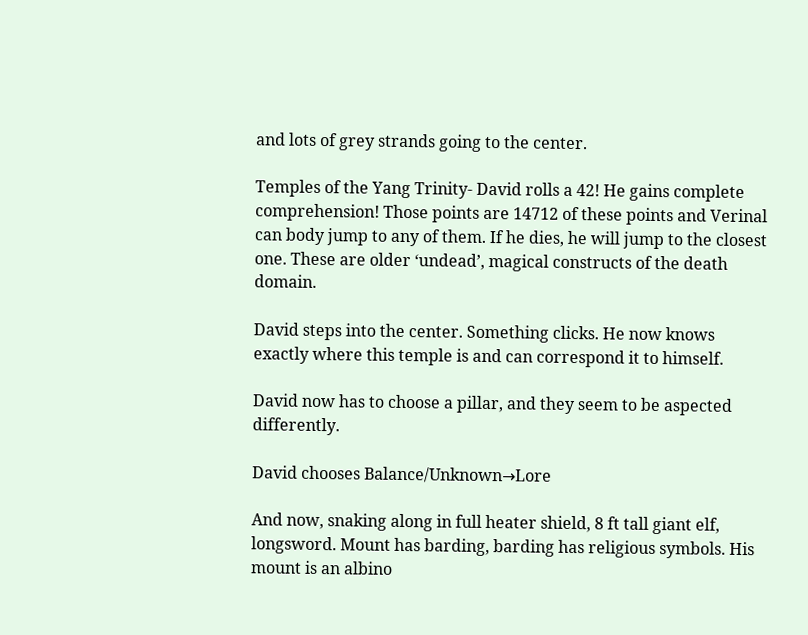and lots of grey strands going to the center.

Temples of the Yang Trinity- David rolls a 42! He gains complete comprehension! Those points are 14712 of these points and Verinal can body jump to any of them. If he dies, he will jump to the closest one. These are older ‘undead’, magical constructs of the death domain.

David steps into the center. Something clicks. He now knows exactly where this temple is and can correspond it to himself.

David now has to choose a pillar, and they seem to be aspected differently.

David chooses Balance/Unknown→Lore

And now, snaking along in full heater shield, 8 ft tall giant elf, longsword. Mount has barding, barding has religious symbols. His mount is an albino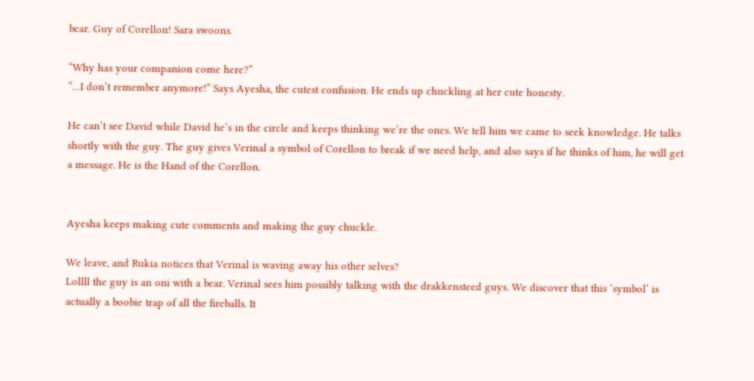bear. Guy of Corellon! Sara swoons.

“Why has your companion come here?”
“…I don’t remember anymore!” Says Ayesha, the cutest confusion. He ends up chuckling at her cute honesty.

He can’t see David while David he’s in the circle and keeps thinking we’re the ones. We tell him we came to seek knowledge. He talks shortly with the guy. The guy gives Verinal a symbol of Corellon to break if we need help, and also says if he thinks of him, he will get a message. He is the Hand of the Corellon.


Ayesha keeps making cute comments and making the guy chuckle.

We leave, and Rukia notices that Verinal is waving away his other selves?
Lollll the guy is an oni with a bear. Verinal sees him possibly talking with the drakkensteed guys. We discover that this ‘symbol’ is actually a boobie trap of all the fireballs. It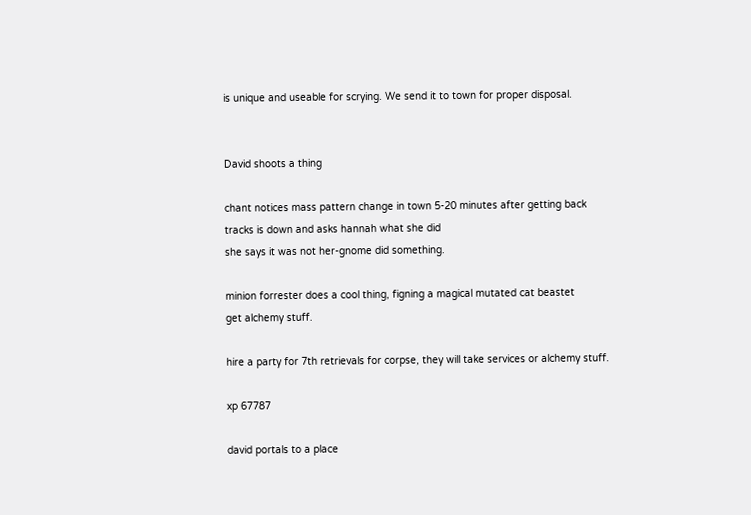is unique and useable for scrying. We send it to town for proper disposal.


David shoots a thing

chant notices mass pattern change in town 5-20 minutes after getting back
tracks is down and asks hannah what she did
she says it was not her-gnome did something.

minion forrester does a cool thing, figning a magical mutated cat beastet
get alchemy stuff.

hire a party for 7th retrievals for corpse, they will take services or alchemy stuff.

xp 67787

david portals to a place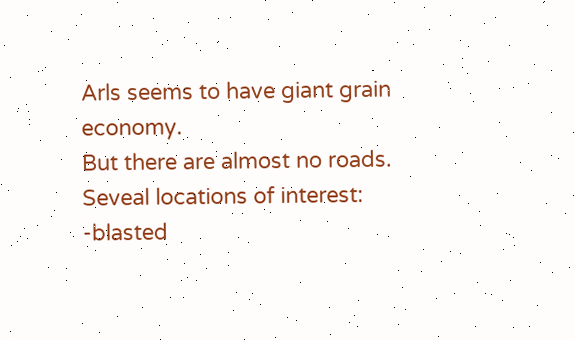Arls seems to have giant grain economy.
But there are almost no roads.
Seveal locations of interest:
-blasted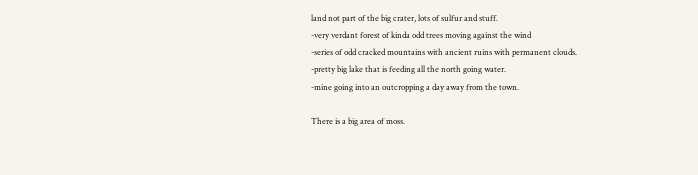land not part of the big crater, lots of sulfur and stuff.
-very verdant forest of kinda odd trees moving against the wind
-series of odd cracked mountains with ancient ruins with permanent clouds.
-pretty big lake that is feeding all the north going water.
-mine going into an outcropping a day away from the town.

There is a big area of moss.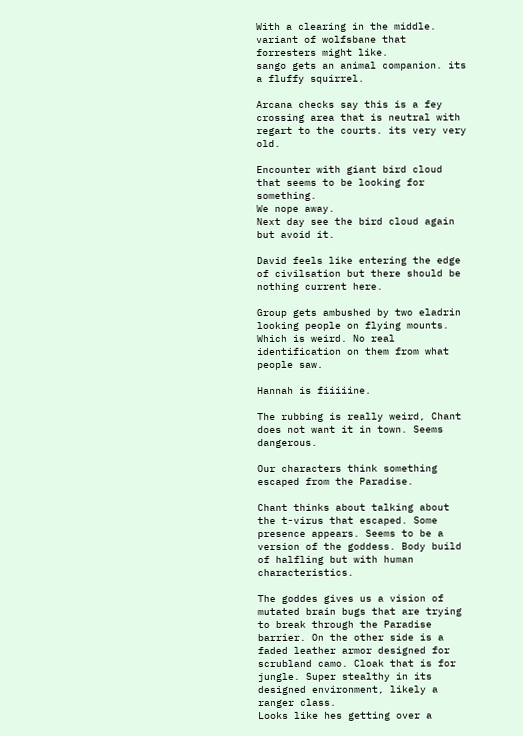With a clearing in the middle.
variant of wolfsbane that forresters might like.
sango gets an animal companion. its a fluffy squirrel.

Arcana checks say this is a fey crossing area that is neutral with regart to the courts. its very very old.

Encounter with giant bird cloud that seems to be looking for something.
We nope away.
Next day see the bird cloud again but avoid it.

David feels like entering the edge of civilsation but there should be nothing current here.

Group gets ambushed by two eladrin looking people on flying mounts. Which is weird. No real identification on them from what people saw.

Hannah is fiiiiine.

The rubbing is really weird, Chant does not want it in town. Seems dangerous.

Our characters think something escaped from the Paradise.

Chant thinks about talking about the t-virus that escaped. Some presence appears. Seems to be a version of the goddess. Body build of halfling but with human characteristics.

The goddes gives us a vision of mutated brain bugs that are trying to break through the Paradise barrier. On the other side is a faded leather armor designed for scrubland camo. Cloak that is for jungle. Super stealthy in its designed environment, likely a ranger class.
Looks like hes getting over a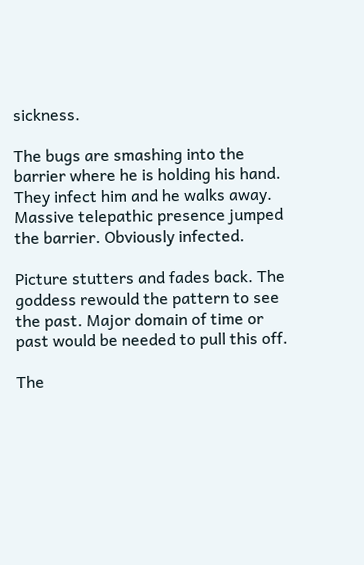sickness.

The bugs are smashing into the barrier where he is holding his hand. They infect him and he walks away. Massive telepathic presence jumped the barrier. Obviously infected.

Picture stutters and fades back. The goddess rewould the pattern to see the past. Major domain of time or past would be needed to pull this off.

The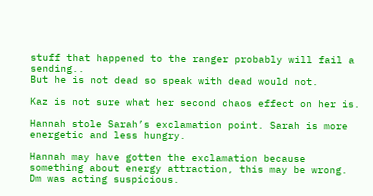stuff that happened to the ranger probably will fail a sending..
But he is not dead so speak with dead would not.

Kaz is not sure what her second chaos effect on her is.

Hannah stole Sarah’s exclamation point. Sarah is more energetic and less hungry.

Hannah may have gotten the exclamation because something about energy attraction, this may be wrong. Dm was acting suspicious.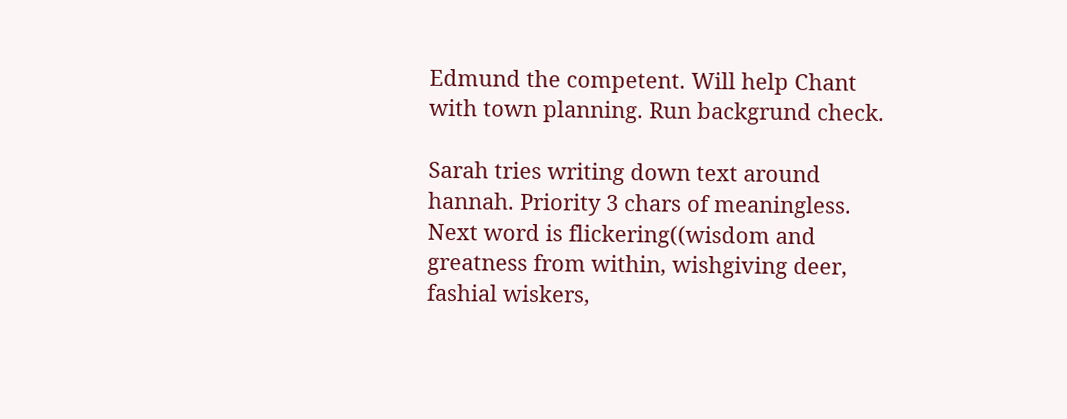Edmund the competent. Will help Chant with town planning. Run backgrund check.

Sarah tries writing down text around hannah. Priority 3 chars of meaningless. Next word is flickering((wisdom and greatness from within, wishgiving deer, fashial wiskers,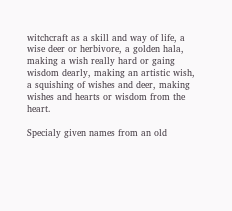witchcraft as a skill and way of life, a wise deer or herbivore, a golden hala, making a wish really hard or gaing wisdom dearly, making an artistic wish, a squishing of wishes and deer, making wishes and hearts or wisdom from the heart.

Specialy given names from an old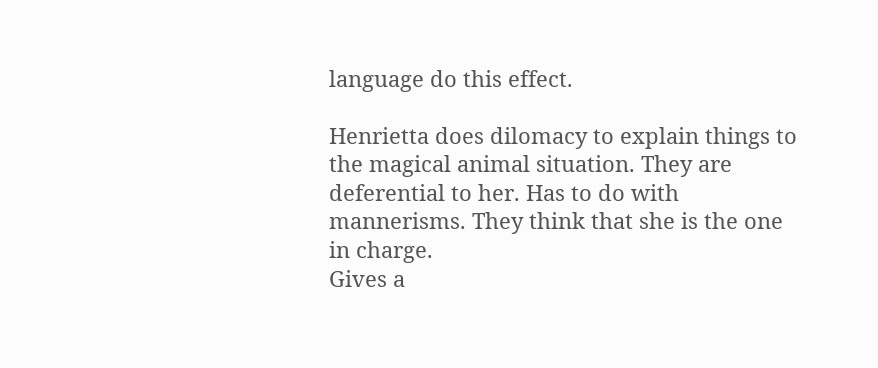language do this effect.

Henrietta does dilomacy to explain things to the magical animal situation. They are deferential to her. Has to do with mannerisms. They think that she is the one in charge.
Gives a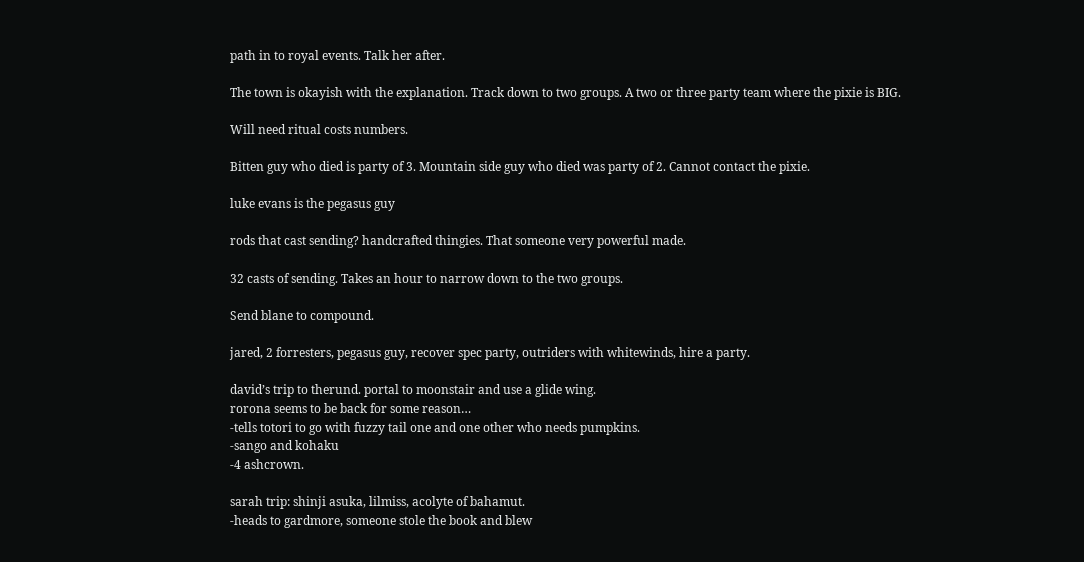path in to royal events. Talk her after.

The town is okayish with the explanation. Track down to two groups. A two or three party team where the pixie is BIG.

Will need ritual costs numbers.

Bitten guy who died is party of 3. Mountain side guy who died was party of 2. Cannot contact the pixie.

luke evans is the pegasus guy

rods that cast sending? handcrafted thingies. That someone very powerful made.

32 casts of sending. Takes an hour to narrow down to the two groups.

Send blane to compound.

jared, 2 forresters, pegasus guy, recover spec party, outriders with whitewinds, hire a party.

david’s trip to therund. portal to moonstair and use a glide wing.
rorona seems to be back for some reason…
-tells totori to go with fuzzy tail one and one other who needs pumpkins.
-sango and kohaku
-4 ashcrown.

sarah trip: shinji asuka, lilmiss, acolyte of bahamut.
-heads to gardmore, someone stole the book and blew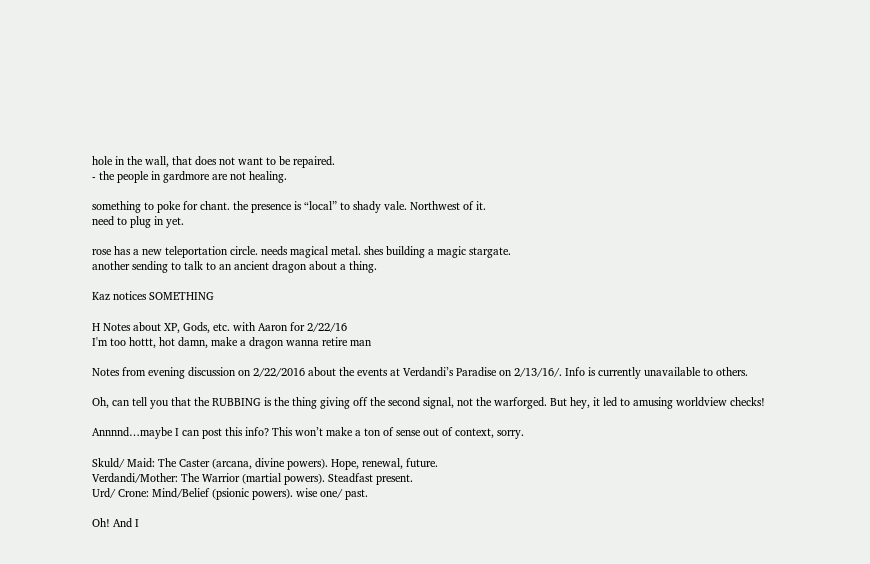hole in the wall, that does not want to be repaired.
- the people in gardmore are not healing.

something to poke for chant. the presence is “local” to shady vale. Northwest of it.
need to plug in yet.

rose has a new teleportation circle. needs magical metal. shes building a magic stargate.
another sending to talk to an ancient dragon about a thing.

Kaz notices SOMETHING

H Notes about XP, Gods, etc. with Aaron for 2/22/16
I'm too hottt, hot damn, make a dragon wanna retire man

Notes from evening discussion on 2/22/2016 about the events at Verdandi’s Paradise on 2/13/16/. Info is currently unavailable to others.

Oh, can tell you that the RUBBING is the thing giving off the second signal, not the warforged. But hey, it led to amusing worldview checks!

Annnnd…maybe I can post this info? This won’t make a ton of sense out of context, sorry.

Skuld/ Maid: The Caster (arcana, divine powers). Hope, renewal, future.
Verdandi/Mother: The Warrior (martial powers). Steadfast present.
Urd/ Crone: Mind/Belief (psionic powers). wise one/ past.

Oh! And I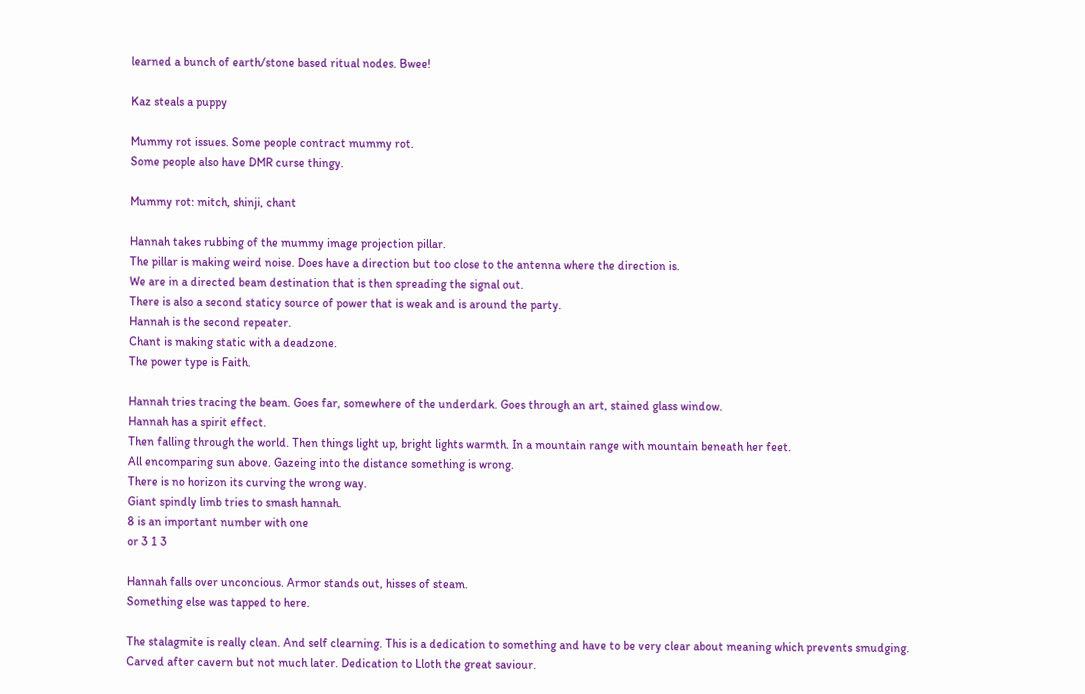learned a bunch of earth/stone based ritual nodes. Bwee!

Kaz steals a puppy

Mummy rot issues. Some people contract mummy rot.
Some people also have DMR curse thingy.

Mummy rot: mitch, shinji, chant

Hannah takes rubbing of the mummy image projection pillar.
The pillar is making weird noise. Does have a direction but too close to the antenna where the direction is.
We are in a directed beam destination that is then spreading the signal out.
There is also a second staticy source of power that is weak and is around the party.
Hannah is the second repeater.
Chant is making static with a deadzone.
The power type is Faith.

Hannah tries tracing the beam. Goes far, somewhere of the underdark. Goes through an art, stained glass window.
Hannah has a spirit effect.
Then falling through the world. Then things light up, bright lights warmth. In a mountain range with mountain beneath her feet.
All encomparing sun above. Gazeing into the distance something is wrong.
There is no horizon its curving the wrong way.
Giant spindly limb tries to smash hannah.
8 is an important number with one
or 3 1 3

Hannah falls over unconcious. Armor stands out, hisses of steam.
Something else was tapped to here.

The stalagmite is really clean. And self clearning. This is a dedication to something and have to be very clear about meaning which prevents smudging.
Carved after cavern but not much later. Dedication to Lloth the great saviour.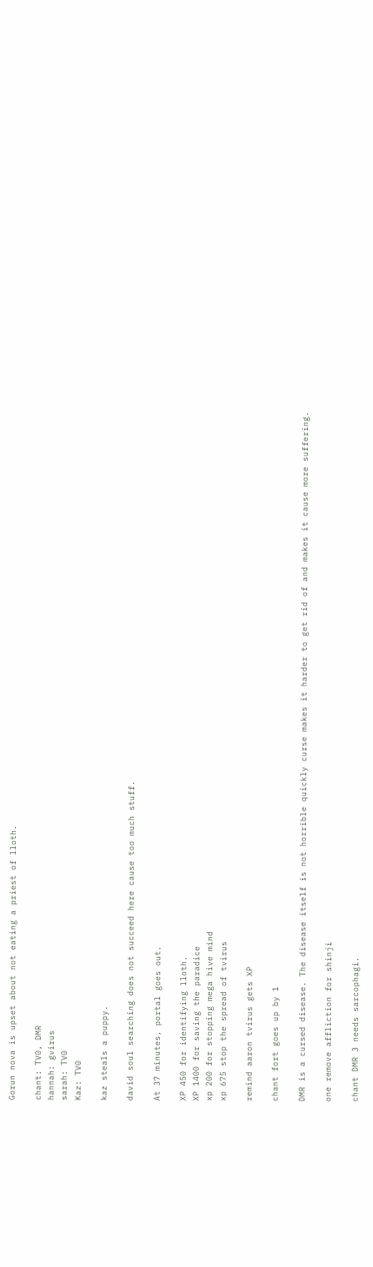Gorun nova is upset about not eating a priest of lloth.

chant: TV0, DMR
hannah: gvirus
sarah: TV0
Kaz: TV0

kaz steals a puppy.

david soul searching does not succeed here cause too much stuff.

At 37 minutes, portal goes out.

XP 450 for identifying lloth.
XP 1400 for saving the paradice
xp 200 for stopping mega hive mind
xp 675 stop the spread of tvirus

remind aaron tvirus gets XP

chant fort goes up by 1

DMR is a cursed disease. The disease itself is not horrible quickly curse makes it harder to get rid of and makes it cause more suffering.

one remove affliction for shinji

chant DMR 3 needs sarcophagi.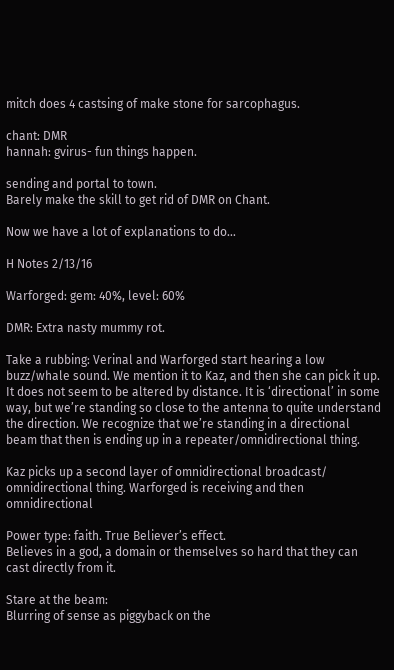mitch does 4 castsing of make stone for sarcophagus.

chant: DMR
hannah: gvirus- fun things happen.

sending and portal to town.
Barely make the skill to get rid of DMR on Chant.

Now we have a lot of explanations to do…

H Notes 2/13/16

Warforged: gem: 40%, level: 60%

DMR: Extra nasty mummy rot.

Take a rubbing: Verinal and Warforged start hearing a low buzz/whale sound. We mention it to Kaz, and then she can pick it up. It does not seem to be altered by distance. It is ‘directional’ in some way, but we’re standing so close to the antenna to quite understand the direction. We recognize that we’re standing in a directional beam that then is ending up in a repeater/omnidirectional thing.

Kaz picks up a second layer of omnidirectional broadcast/ omnidirectional thing. Warforged is receiving and then omnidirectional

Power type: faith. True Believer’s effect.
Believes in a god, a domain or themselves so hard that they can cast directly from it.

Stare at the beam:
Blurring of sense as piggyback on the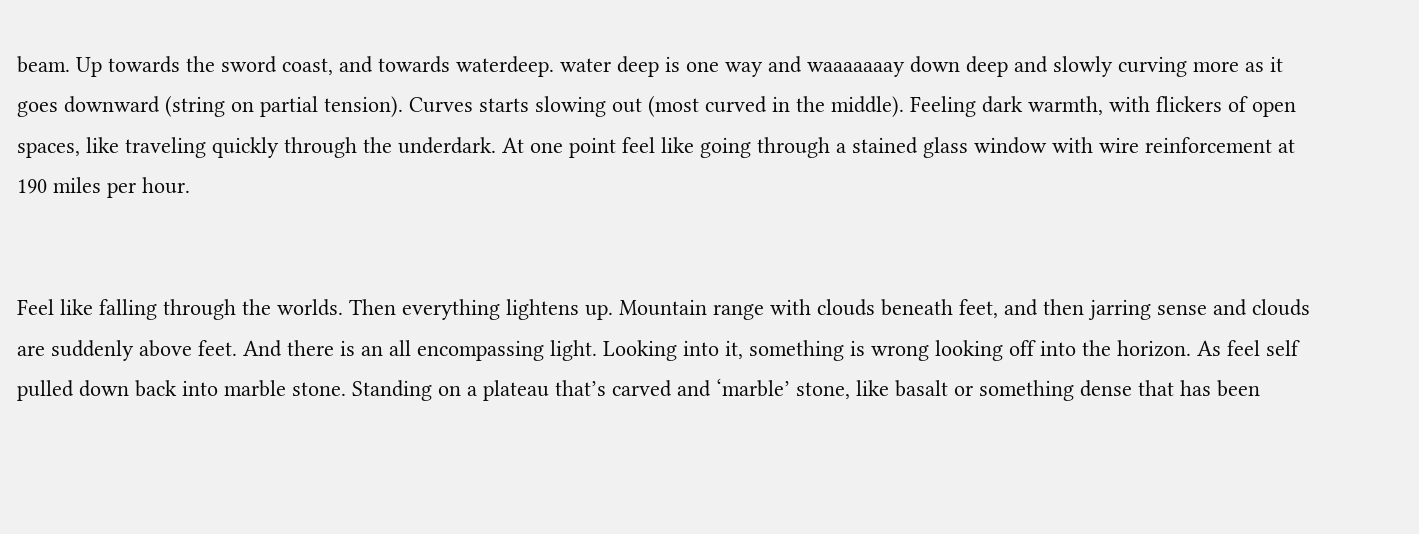beam. Up towards the sword coast, and towards waterdeep. water deep is one way and waaaaaaay down deep and slowly curving more as it goes downward (string on partial tension). Curves starts slowing out (most curved in the middle). Feeling dark warmth, with flickers of open spaces, like traveling quickly through the underdark. At one point feel like going through a stained glass window with wire reinforcement at 190 miles per hour.


Feel like falling through the worlds. Then everything lightens up. Mountain range with clouds beneath feet, and then jarring sense and clouds are suddenly above feet. And there is an all encompassing light. Looking into it, something is wrong looking off into the horizon. As feel self pulled down back into marble stone. Standing on a plateau that’s carved and ‘marble’ stone, like basalt or something dense that has been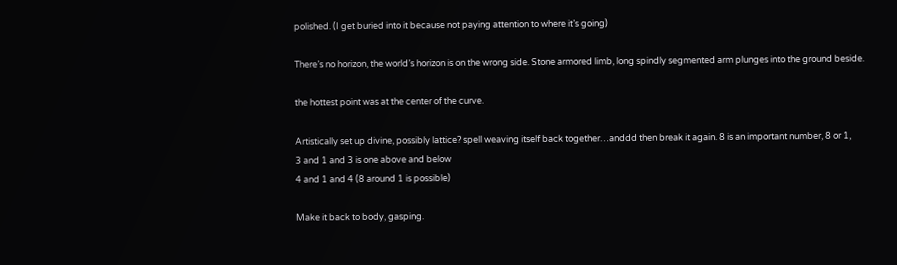polished. (I get buried into it because not paying attention to where it’s going)

There’s no horizon, the world’s horizon is on the wrong side. Stone armored limb, long spindly segmented arm plunges into the ground beside.

the hottest point was at the center of the curve.

Artistically set up divine, possibly lattice? spell weaving itself back together…anddd then break it again. 8 is an important number, 8 or 1,
3 and 1 and 3 is one above and below
4 and 1 and 4 (8 around 1 is possible)

Make it back to body, gasping.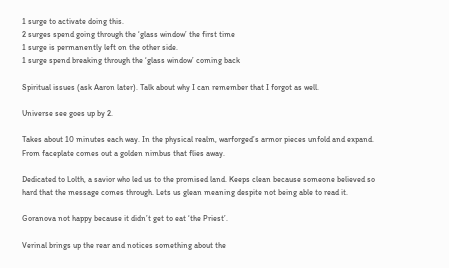1 surge to activate doing this.
2 surges spend going through the ‘glass window’ the first time
1 surge is permanently left on the other side.
1 surge spend breaking through the ‘glass window’ coming back

Spiritual issues (ask Aaron later). Talk about why I can remember that I forgot as well.

Universe see goes up by 2.

Takes about 10 minutes each way. In the physical realm, warforged’s armor pieces unfold and expand. From faceplate comes out a golden nimbus that flies away.

Dedicated to Lolth, a savior who led us to the promised land. Keeps clean because someone believed so hard that the message comes through. Lets us glean meaning despite not being able to read it.

Goranova not happy because it didn’t get to eat ‘the Priest’.

Verinal brings up the rear and notices something about the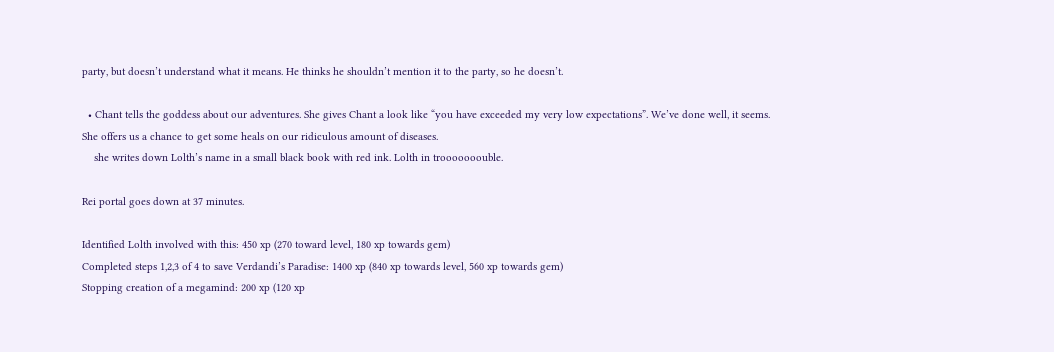party, but doesn’t understand what it means. He thinks he shouldn’t mention it to the party, so he doesn’t.

  • Chant tells the goddess about our adventures. She gives Chant a look like “you have exceeded my very low expectations”. We’ve done well, it seems. She offers us a chance to get some heals on our ridiculous amount of diseases.
    she writes down Lolth’s name in a small black book with red ink. Lolth in trooooooouble.

Rei portal goes down at 37 minutes.

Identified Lolth involved with this: 450 xp (270 toward level, 180 xp towards gem)
Completed steps 1,2,3 of 4 to save Verdandi’s Paradise: 1400 xp (840 xp towards level, 560 xp towards gem)
Stopping creation of a megamind: 200 xp (120 xp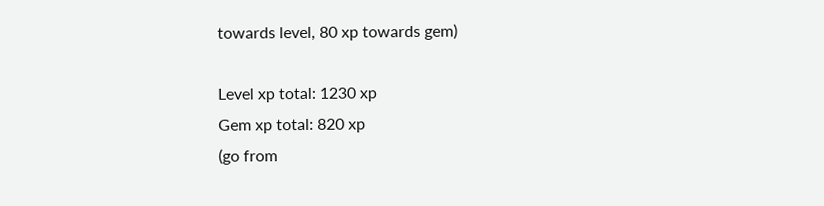towards level, 80 xp towards gem)

Level xp total: 1230 xp
Gem xp total: 820 xp
(go from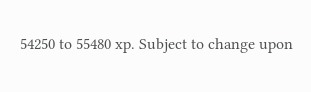54250 to 55480 xp. Subject to change upon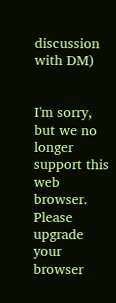discussion with DM)


I'm sorry, but we no longer support this web browser. Please upgrade your browser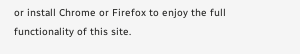or install Chrome or Firefox to enjoy the full functionality of this site.